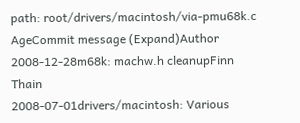path: root/drivers/macintosh/via-pmu68k.c
AgeCommit message (Expand)Author
2008-12-28m68k: machw.h cleanupFinn Thain
2008-07-01drivers/macintosh: Various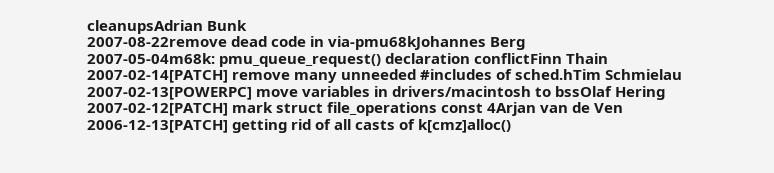cleanupsAdrian Bunk
2007-08-22remove dead code in via-pmu68kJohannes Berg
2007-05-04m68k: pmu_queue_request() declaration conflictFinn Thain
2007-02-14[PATCH] remove many unneeded #includes of sched.hTim Schmielau
2007-02-13[POWERPC] move variables in drivers/macintosh to bssOlaf Hering
2007-02-12[PATCH] mark struct file_operations const 4Arjan van de Ven
2006-12-13[PATCH] getting rid of all casts of k[cmz]alloc()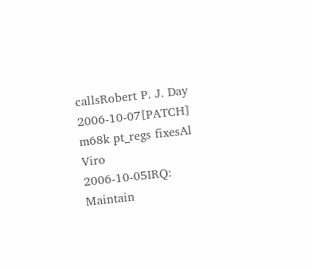callsRobert P. J. Day
2006-10-07[PATCH] m68k pt_regs fixesAl Viro
2006-10-05IRQ: Maintain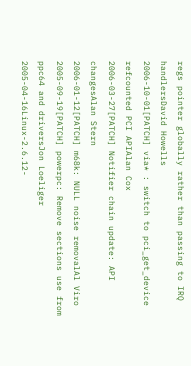regs pointer globally rather than passing to IRQ handlersDavid Howells
2006-10-01[PATCH] via* : switch to pci_get_device refcounted PCI APIAlan Cox
2006-03-27[PATCH] Notifier chain update: API changesAlan Stern
2006-01-12[PATCH] m68k: NULL noise removalAl Viro
2005-09-19[PATCH] powerpc: Remove sections use from ppc64 and driversJon Loeliger
2005-04-16Linux-2.6.12-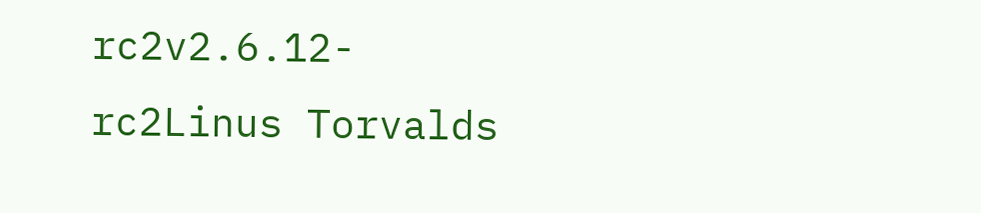rc2v2.6.12-rc2Linus Torvalds